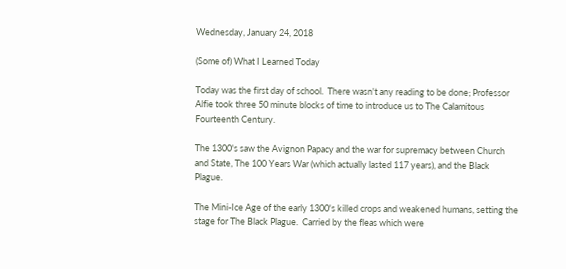Wednesday, January 24, 2018

(Some of) What I Learned Today

Today was the first day of school.  There wasn't any reading to be done; Professor Alfie took three 50 minute blocks of time to introduce us to The Calamitous Fourteenth Century.

The 1300's saw the Avignon Papacy and the war for supremacy between Church and State, The 100 Years War (which actually lasted 117 years), and the Black Plague.

The Mini-Ice Age of the early 1300's killed crops and weakened humans, setting the stage for The Black Plague.  Carried by the fleas which were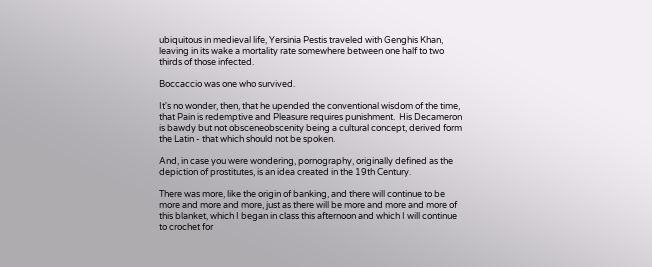ubiquitous in medieval life, Yersinia Pestis traveled with Genghis Khan, leaving in its wake a mortality rate somewhere between one half to two thirds of those infected.

Boccaccio was one who survived.

It's no wonder, then, that he upended the conventional wisdom of the time, that Pain is redemptive and Pleasure requires punishment.  His Decameron is bawdy but not obsceneobscenity being a cultural concept, derived form the Latin - that which should not be spoken.

And, in case you were wondering, pornography, originally defined as the depiction of prostitutes, is an idea created in the 19th Century.

There was more, like the origin of banking, and there will continue to be more and more and more, just as there will be more and more and more of this blanket, which I began in class this afternoon and which I will continue to crochet for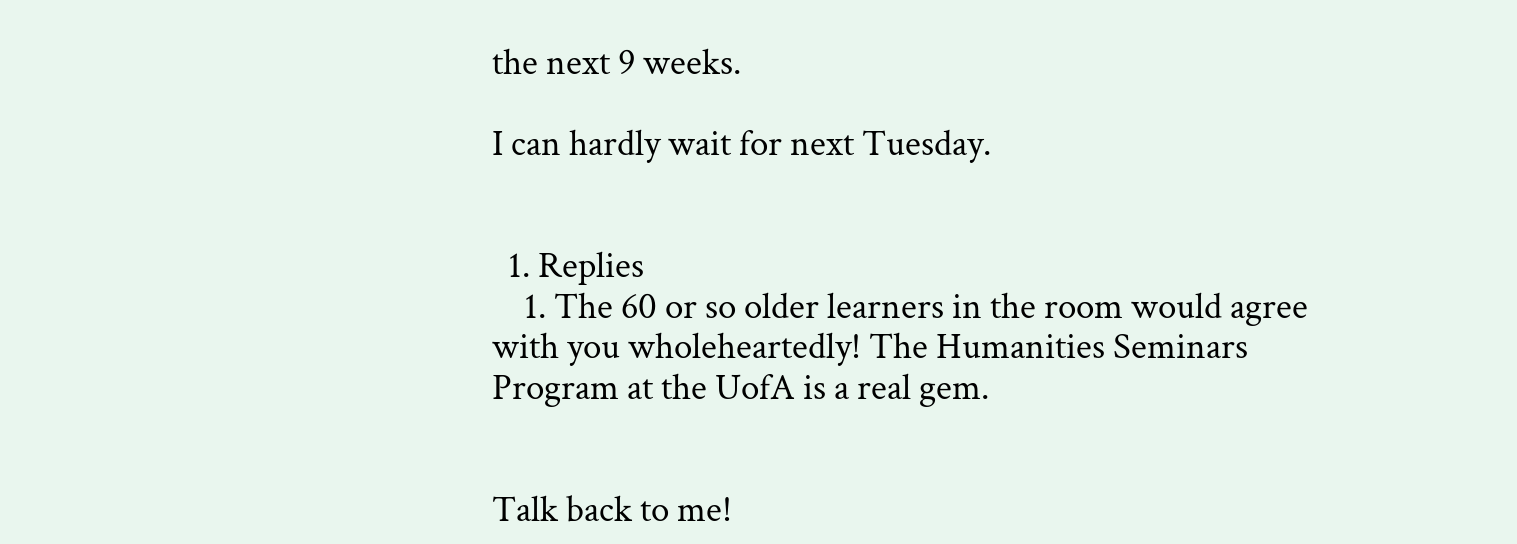the next 9 weeks.

I can hardly wait for next Tuesday.


  1. Replies
    1. The 60 or so older learners in the room would agree with you wholeheartedly! The Humanities Seminars Program at the UofA is a real gem.


Talk back to me!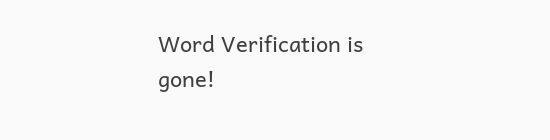Word Verification is gone!